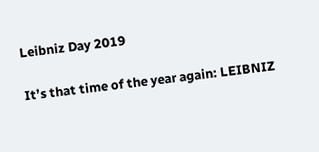Leibniz Day 2019

It’s that time of the year again: LEIBNIZ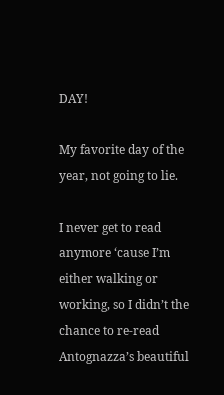DAY!

My favorite day of the year, not going to lie.

I never get to read anymore ‘cause I’m either walking or working, so I didn’t the chance to re-read Antognazza’s beautiful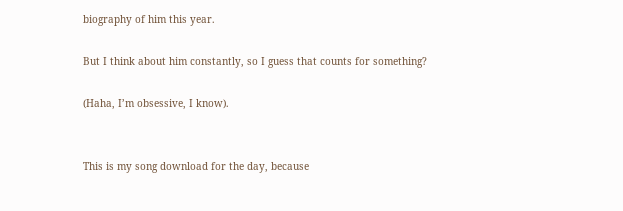biography of him this year.

But I think about him constantly, so I guess that counts for something?

(Haha, I’m obsessive, I know).


This is my song download for the day, because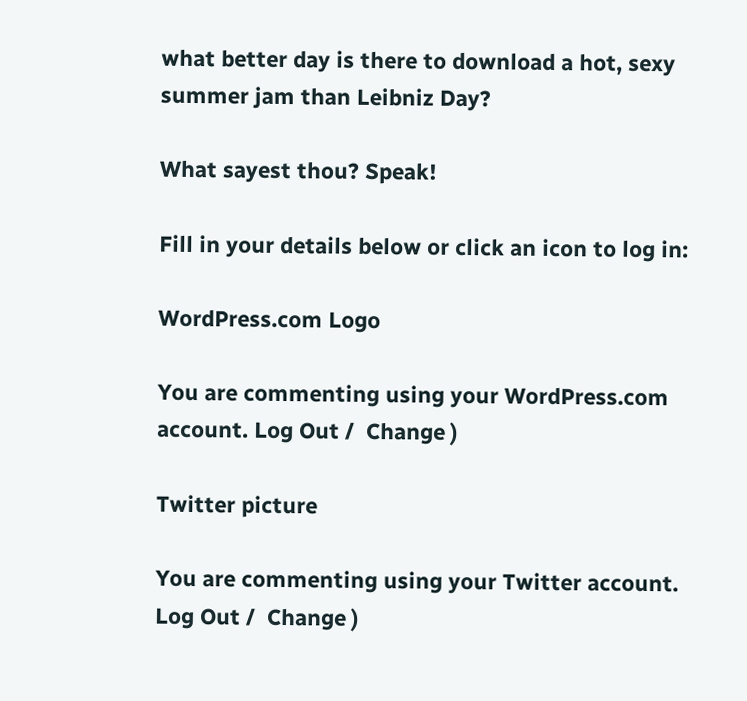what better day is there to download a hot, sexy summer jam than Leibniz Day?

What sayest thou? Speak!

Fill in your details below or click an icon to log in:

WordPress.com Logo

You are commenting using your WordPress.com account. Log Out /  Change )

Twitter picture

You are commenting using your Twitter account. Log Out /  Change )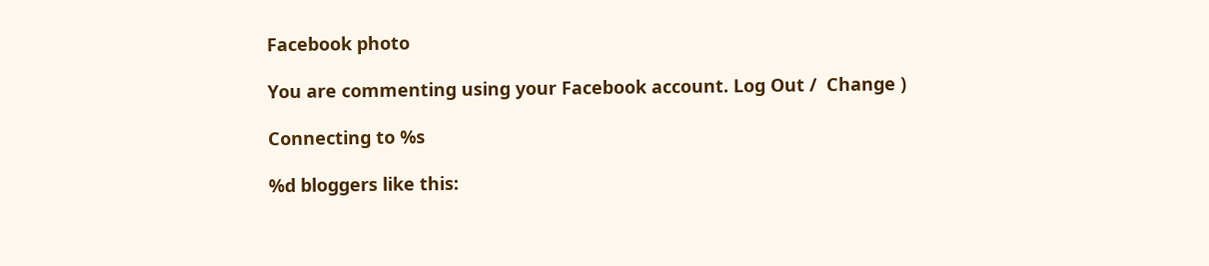Facebook photo

You are commenting using your Facebook account. Log Out /  Change )

Connecting to %s

%d bloggers like this: